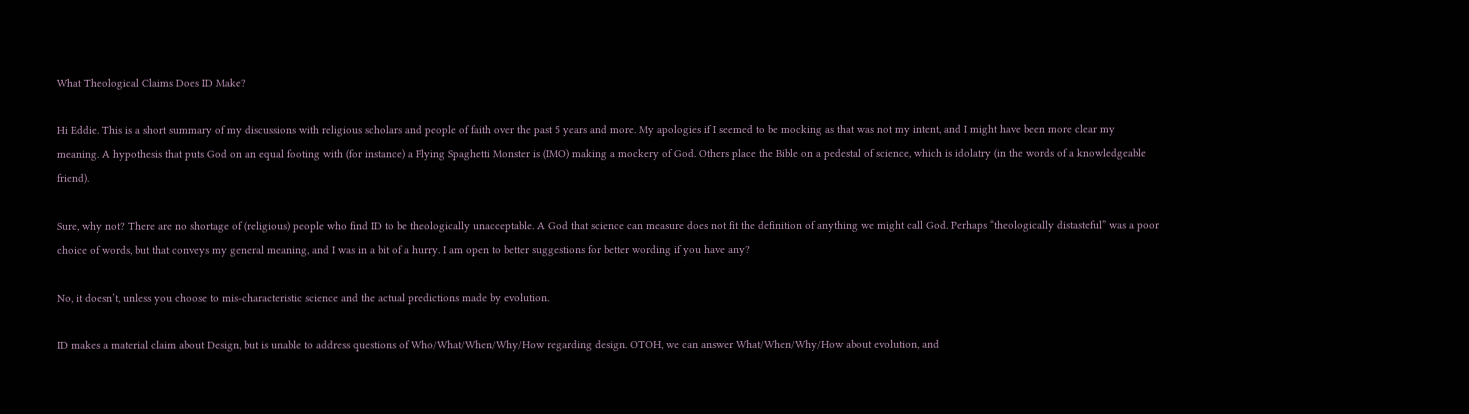What Theological Claims Does ID Make?

Hi Eddie. This is a short summary of my discussions with religious scholars and people of faith over the past 5 years and more. My apologies if I seemed to be mocking as that was not my intent, and I might have been more clear my meaning. A hypothesis that puts God on an equal footing with (for instance) a Flying Spaghetti Monster is (IMO) making a mockery of God. Others place the Bible on a pedestal of science, which is idolatry (in the words of a knowledgeable friend).

Sure, why not? There are no shortage of (religious) people who find ID to be theologically unacceptable. A God that science can measure does not fit the definition of anything we might call God. Perhaps “theologically distasteful” was a poor choice of words, but that conveys my general meaning, and I was in a bit of a hurry. I am open to better suggestions for better wording if you have any?

No, it doesn’t, unless you choose to mis-characteristic science and the actual predictions made by evolution.

ID makes a material claim about Design, but is unable to address questions of Who/What/When/Why/How regarding design. OTOH, we can answer What/When/Why/How about evolution, and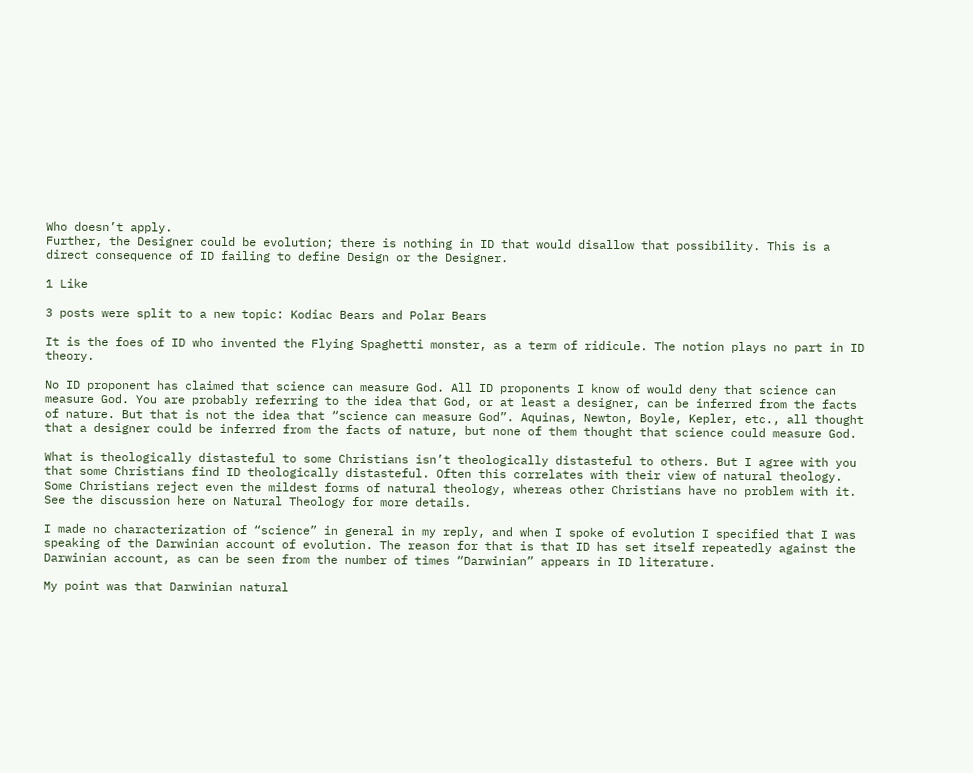Who doesn’t apply.
Further, the Designer could be evolution; there is nothing in ID that would disallow that possibility. This is a direct consequence of ID failing to define Design or the Designer.

1 Like

3 posts were split to a new topic: Kodiac Bears and Polar Bears

It is the foes of ID who invented the Flying Spaghetti monster, as a term of ridicule. The notion plays no part in ID theory.

No ID proponent has claimed that science can measure God. All ID proponents I know of would deny that science can measure God. You are probably referring to the idea that God, or at least a designer, can be inferred from the facts of nature. But that is not the idea that “science can measure God”. Aquinas, Newton, Boyle, Kepler, etc., all thought that a designer could be inferred from the facts of nature, but none of them thought that science could measure God.

What is theologically distasteful to some Christians isn’t theologically distasteful to others. But I agree with you that some Christians find ID theologically distasteful. Often this correlates with their view of natural theology. Some Christians reject even the mildest forms of natural theology, whereas other Christians have no problem with it. See the discussion here on Natural Theology for more details.

I made no characterization of “science” in general in my reply, and when I spoke of evolution I specified that I was speaking of the Darwinian account of evolution. The reason for that is that ID has set itself repeatedly against the Darwinian account, as can be seen from the number of times “Darwinian” appears in ID literature.

My point was that Darwinian natural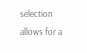selection allows for a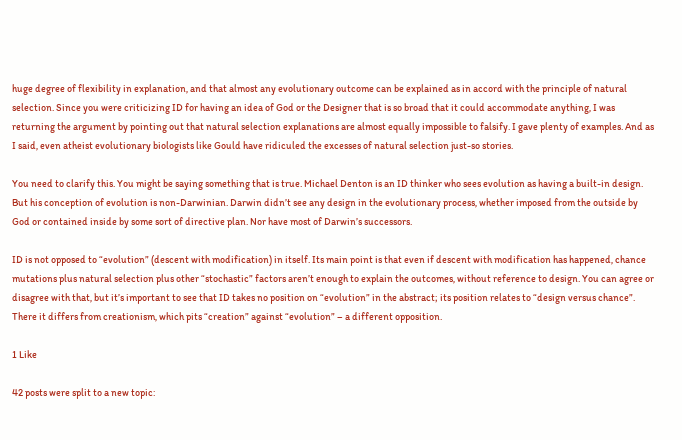huge degree of flexibility in explanation, and that almost any evolutionary outcome can be explained as in accord with the principle of natural selection. Since you were criticizing ID for having an idea of God or the Designer that is so broad that it could accommodate anything, I was returning the argument by pointing out that natural selection explanations are almost equally impossible to falsify. I gave plenty of examples. And as I said, even atheist evolutionary biologists like Gould have ridiculed the excesses of natural selection just-so stories.

You need to clarify this. You might be saying something that is true. Michael Denton is an ID thinker who sees evolution as having a built-in design. But his conception of evolution is non-Darwinian. Darwin didn’t see any design in the evolutionary process, whether imposed from the outside by God or contained inside by some sort of directive plan. Nor have most of Darwin’s successors.

ID is not opposed to “evolution” (descent with modification) in itself. Its main point is that even if descent with modification has happened, chance mutations plus natural selection plus other “stochastic” factors aren’t enough to explain the outcomes, without reference to design. You can agree or disagree with that, but it’s important to see that ID takes no position on “evolution” in the abstract; its position relates to “design versus chance”. There it differs from creationism, which pits “creation” against “evolution” – a different opposition.

1 Like

42 posts were split to a new topic: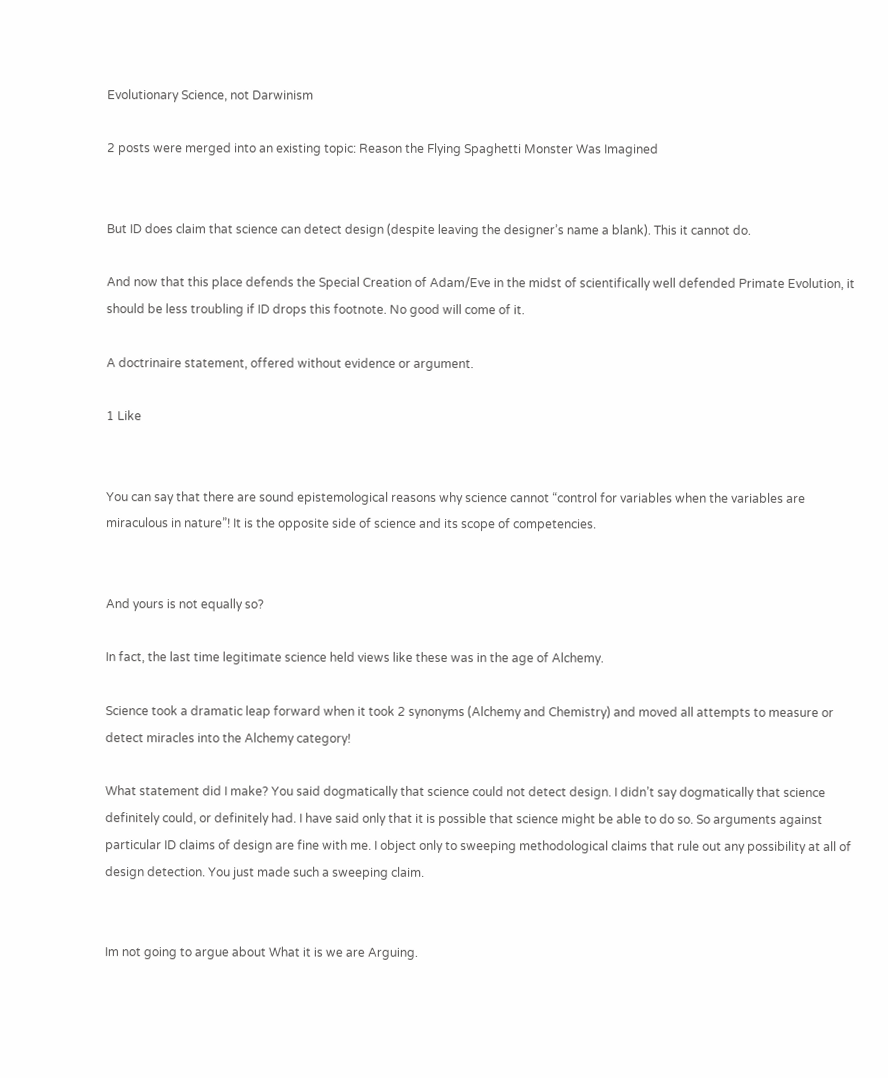Evolutionary Science, not Darwinism

2 posts were merged into an existing topic: Reason the Flying Spaghetti Monster Was Imagined


But ID does claim that science can detect design (despite leaving the designer’s name a blank). This it cannot do.

And now that this place defends the Special Creation of Adam/Eve in the midst of scientifically well defended Primate Evolution, it should be less troubling if ID drops this footnote. No good will come of it.

A doctrinaire statement, offered without evidence or argument.

1 Like


You can say that there are sound epistemological reasons why science cannot “control for variables when the variables are miraculous in nature”! It is the opposite side of science and its scope of competencies.


And yours is not equally so?

In fact, the last time legitimate science held views like these was in the age of Alchemy.

Science took a dramatic leap forward when it took 2 synonyms (Alchemy and Chemistry) and moved all attempts to measure or detect miracles into the Alchemy category!

What statement did I make? You said dogmatically that science could not detect design. I didn’t say dogmatically that science definitely could, or definitely had. I have said only that it is possible that science might be able to do so. So arguments against particular ID claims of design are fine with me. I object only to sweeping methodological claims that rule out any possibility at all of design detection. You just made such a sweeping claim.


Im not going to argue about What it is we are Arguing.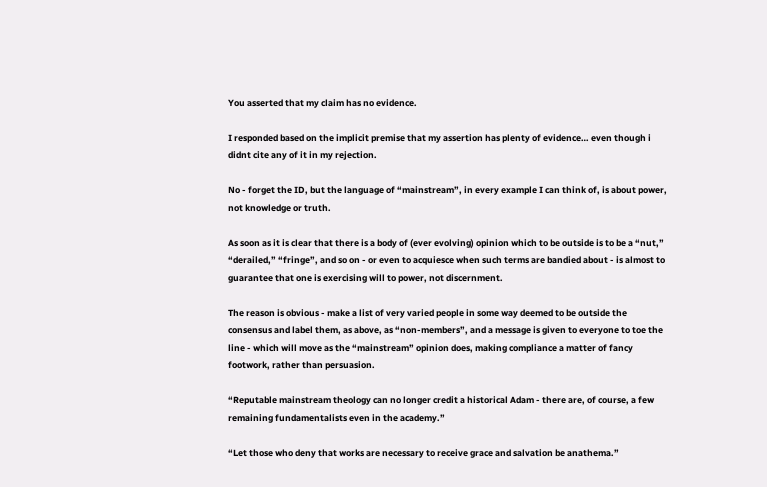You asserted that my claim has no evidence.

I responded based on the implicit premise that my assertion has plenty of evidence… even though i didnt cite any of it in my rejection.

No - forget the ID, but the language of “mainstream”, in every example I can think of, is about power, not knowledge or truth.

As soon as it is clear that there is a body of (ever evolving) opinion which to be outside is to be a “nut,” “derailed,” “fringe”, and so on - or even to acquiesce when such terms are bandied about - is almost to guarantee that one is exercising will to power, not discernment.

The reason is obvious - make a list of very varied people in some way deemed to be outside the consensus and label them, as above, as “non-members”, and a message is given to everyone to toe the line - which will move as the “mainstream” opinion does, making compliance a matter of fancy footwork, rather than persuasion.

“Reputable mainstream theology can no longer credit a historical Adam - there are, of course, a few remaining fundamentalists even in the academy.”

“Let those who deny that works are necessary to receive grace and salvation be anathema.”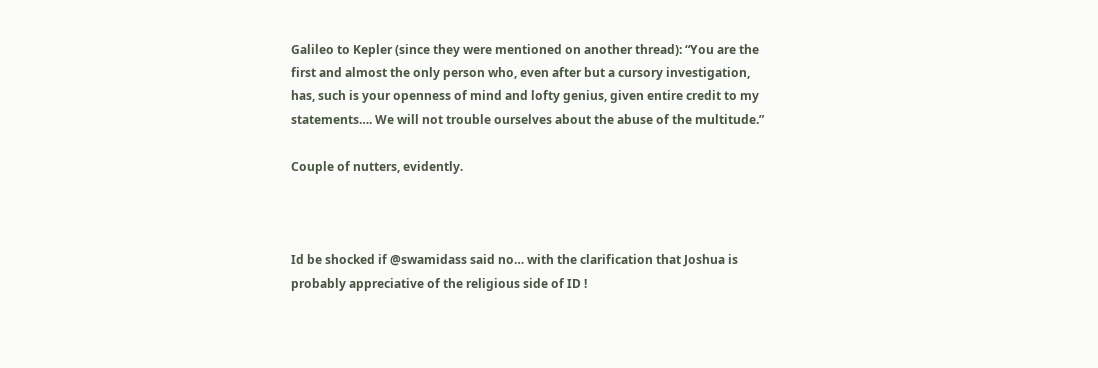Galileo to Kepler (since they were mentioned on another thread): “You are the first and almost the only person who, even after but a cursory investigation, has, such is your openness of mind and lofty genius, given entire credit to my statements…. We will not trouble ourselves about the abuse of the multitude.”

Couple of nutters, evidently.



Id be shocked if @swamidass said no… with the clarification that Joshua is probably appreciative of the religious side of ID !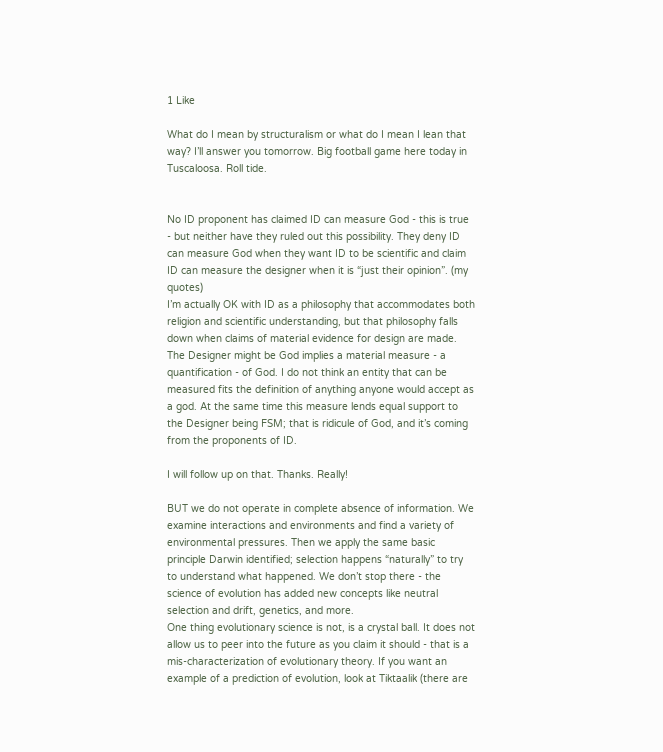1 Like

What do I mean by structuralism or what do I mean I lean that way? I’ll answer you tomorrow. Big football game here today in Tuscaloosa. Roll tide.


No ID proponent has claimed ID can measure God - this is true - but neither have they ruled out this possibility. They deny ID can measure God when they want ID to be scientific and claim ID can measure the designer when it is “just their opinion”. (my quotes)
I’m actually OK with ID as a philosophy that accommodates both religion and scientific understanding, but that philosophy falls down when claims of material evidence for design are made. The Designer might be God implies a material measure - a quantification - of God. I do not think an entity that can be measured fits the definition of anything anyone would accept as a god. At the same time this measure lends equal support to the Designer being FSM; that is ridicule of God, and it’s coming from the proponents of ID.

I will follow up on that. Thanks. Really!

BUT we do not operate in complete absence of information. We examine interactions and environments and find a variety of environmental pressures. Then we apply the same basic principle Darwin identified; selection happens “naturally” to try to understand what happened. We don’t stop there - the science of evolution has added new concepts like neutral selection and drift, genetics, and more.
One thing evolutionary science is not, is a crystal ball. It does not allow us to peer into the future as you claim it should - that is a mis-characterization of evolutionary theory. If you want an example of a prediction of evolution, look at Tiktaalik (there are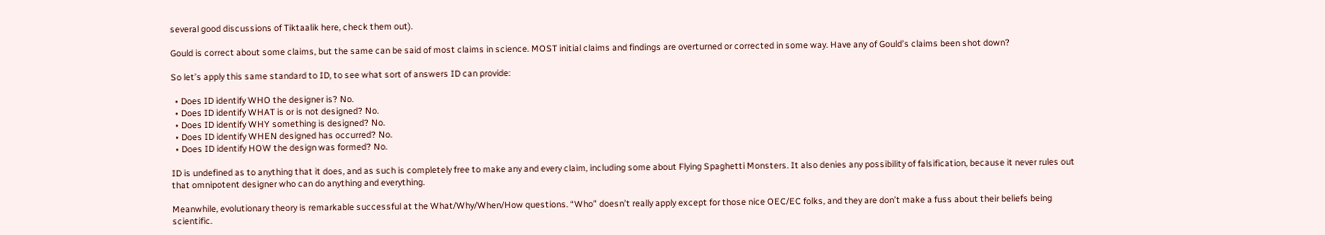several good discussions of Tiktaalik here, check them out).

Gould is correct about some claims, but the same can be said of most claims in science. MOST initial claims and findings are overturned or corrected in some way. Have any of Gould’s claims been shot down?

So let’s apply this same standard to ID, to see what sort of answers ID can provide:

  • Does ID identify WHO the designer is? No.
  • Does ID identify WHAT is or is not designed? No.
  • Does ID identify WHY something is designed? No.
  • Does ID identify WHEN designed has occurred? No.
  • Does ID identify HOW the design was formed? No.

ID is undefined as to anything that it does, and as such is completely free to make any and every claim, including some about Flying Spaghetti Monsters. It also denies any possibility of falsification, because it never rules out that omnipotent designer who can do anything and everything.

Meanwhile, evolutionary theory is remarkable successful at the What/Why/When/How questions. “Who” doesn’t really apply except for those nice OEC/EC folks, and they are don’t make a fuss about their beliefs being scientific.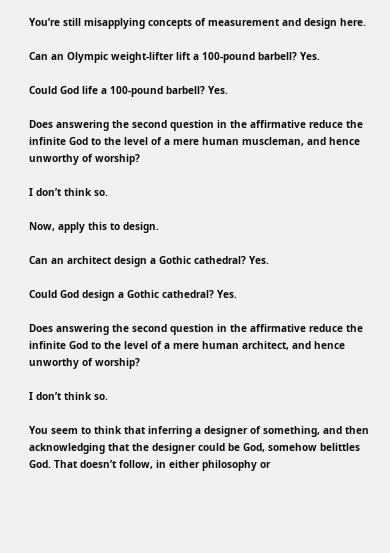You’re still misapplying concepts of measurement and design here.

Can an Olympic weight-lifter lift a 100-pound barbell? Yes.

Could God life a 100-pound barbell? Yes.

Does answering the second question in the affirmative reduce the infinite God to the level of a mere human muscleman, and hence unworthy of worship?

I don’t think so.

Now, apply this to design.

Can an architect design a Gothic cathedral? Yes.

Could God design a Gothic cathedral? Yes.

Does answering the second question in the affirmative reduce the infinite God to the level of a mere human architect, and hence unworthy of worship?

I don’t think so.

You seem to think that inferring a designer of something, and then acknowledging that the designer could be God, somehow belittles God. That doesn’t follow, in either philosophy or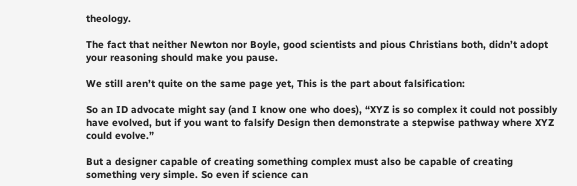theology.

The fact that neither Newton nor Boyle, good scientists and pious Christians both, didn’t adopt your reasoning should make you pause.

We still aren’t quite on the same page yet, This is the part about falsification:

So an ID advocate might say (and I know one who does), “XYZ is so complex it could not possibly have evolved, but if you want to falsify Design then demonstrate a stepwise pathway where XYZ could evolve.”

But a designer capable of creating something complex must also be capable of creating something very simple. So even if science can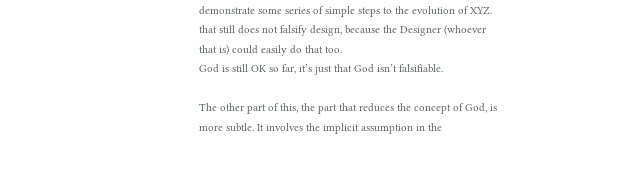demonstrate some series of simple steps to the evolution of XYZ. that still does not falsify design, because the Designer (whoever that is) could easily do that too.
God is still OK so far, it’s just that God isn’t falsifiable.

The other part of this, the part that reduces the concept of God, is more subtle. It involves the implicit assumption in the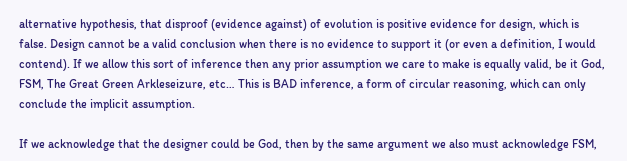alternative hypothesis, that disproof (evidence against) of evolution is positive evidence for design, which is false. Design cannot be a valid conclusion when there is no evidence to support it (or even a definition, I would contend). If we allow this sort of inference then any prior assumption we care to make is equally valid, be it God, FSM, The Great Green Arkleseizure, etc… This is BAD inference, a form of circular reasoning, which can only conclude the implicit assumption.

If we acknowledge that the designer could be God, then by the same argument we also must acknowledge FSM,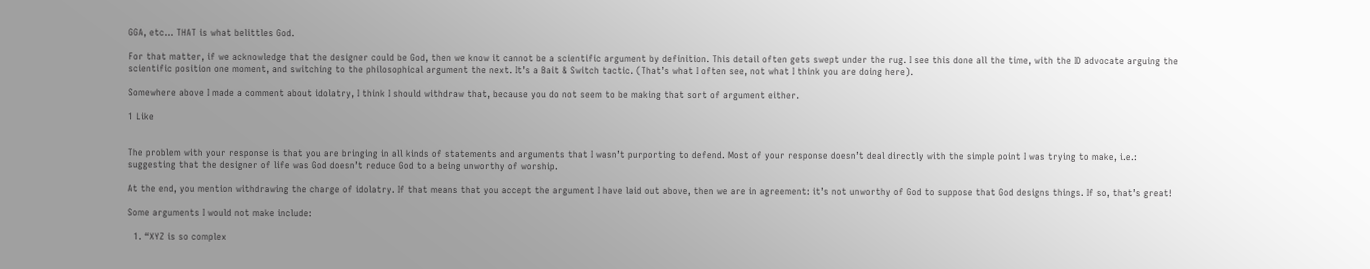GGA, etc… THAT is what belittles God.

For that matter, if we acknowledge that the designer could be God, then we know it cannot be a scientific argument by definition. This detail often gets swept under the rug. I see this done all the time, with the ID advocate arguing the scientific position one moment, and switching to the philosophical argument the next. It’s a Bait & Switch tactic. (That’s what I often see, not what I think you are doing here).

Somewhere above I made a comment about idolatry, I think I should withdraw that, because you do not seem to be making that sort of argument either.

1 Like


The problem with your response is that you are bringing in all kinds of statements and arguments that I wasn’t purporting to defend. Most of your response doesn’t deal directly with the simple point I was trying to make, i.e.: suggesting that the designer of life was God doesn’t reduce God to a being unworthy of worship.

At the end, you mention withdrawing the charge of idolatry. If that means that you accept the argument I have laid out above, then we are in agreement: it’s not unworthy of God to suppose that God designs things. If so, that’s great!

Some arguments I would not make include:

  1. “XYZ is so complex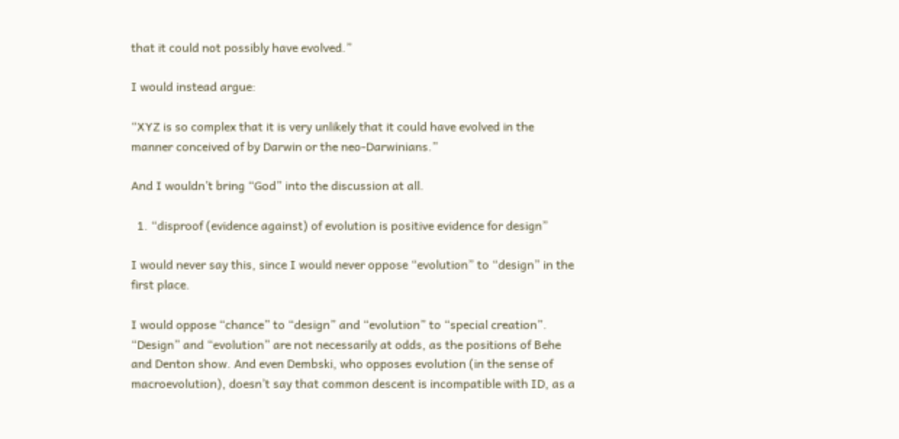that it could not possibly have evolved.”

I would instead argue:

“XYZ is so complex that it is very unlikely that it could have evolved in the manner conceived of by Darwin or the neo-Darwinians.”

And I wouldn’t bring “God” into the discussion at all.

  1. “disproof (evidence against) of evolution is positive evidence for design”

I would never say this, since I would never oppose “evolution” to “design” in the first place.

I would oppose “chance” to “design” and “evolution” to “special creation”. “Design” and “evolution” are not necessarily at odds, as the positions of Behe and Denton show. And even Dembski, who opposes evolution (in the sense of macroevolution), doesn’t say that common descent is incompatible with ID, as a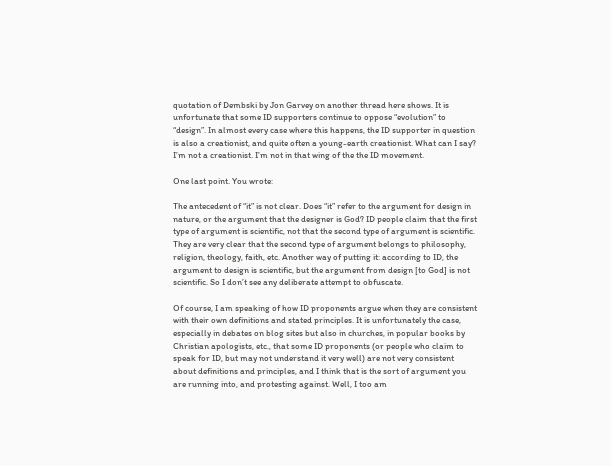quotation of Dembski by Jon Garvey on another thread here shows. It is unfortunate that some ID supporters continue to oppose “evolution” to “design”. In almost every case where this happens, the ID supporter in question is also a creationist, and quite often a young-earth creationist. What can I say? I’m not a creationist. I’m not in that wing of the the ID movement.

One last point. You wrote:

The antecedent of “it” is not clear. Does “it” refer to the argument for design in nature, or the argument that the designer is God? ID people claim that the first type of argument is scientific, not that the second type of argument is scientific. They are very clear that the second type of argument belongs to philosophy, religion, theology, faith, etc. Another way of putting it: according to ID, the argument to design is scientific, but the argument from design [to God] is not scientific. So I don’t see any deliberate attempt to obfuscate.

Of course, I am speaking of how ID proponents argue when they are consistent with their own definitions and stated principles. It is unfortunately the case, especially in debates on blog sites but also in churches, in popular books by Christian apologists, etc., that some ID proponents (or people who claim to speak for ID, but may not understand it very well) are not very consistent about definitions and principles, and I think that is the sort of argument you are running into, and protesting against. Well, I too am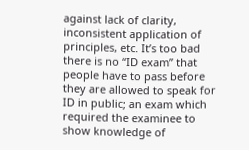against lack of clarity, inconsistent application of principles, etc. It’s too bad there is no “ID exam” that people have to pass before they are allowed to speak for ID in public; an exam which required the examinee to show knowledge of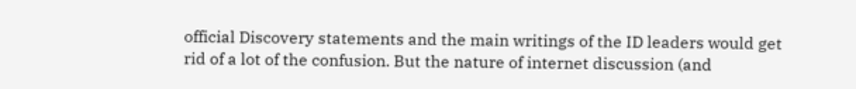official Discovery statements and the main writings of the ID leaders would get rid of a lot of the confusion. But the nature of internet discussion (and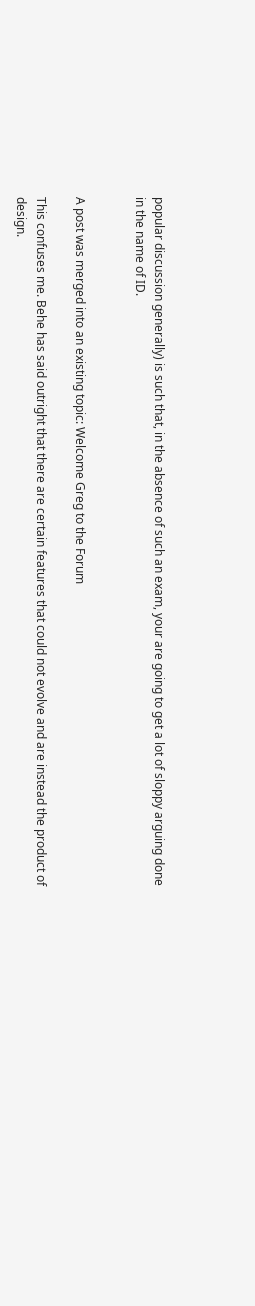popular discussion generally) is such that, in the absence of such an exam, your are going to get a lot of sloppy arguing done in the name of ID.


A post was merged into an existing topic: Welcome Greg to the Forum

This confuses me. Behe has said outright that there are certain features that could not evolve and are instead the product of design.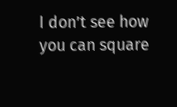I don’t see how you can square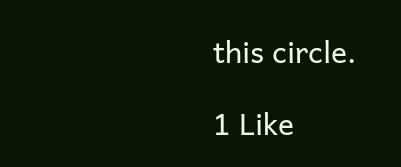this circle.

1 Like